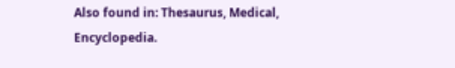Also found in: Thesaurus, Medical, Encyclopedia.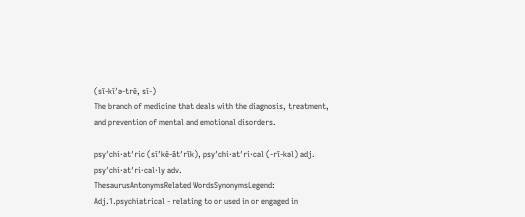(sĭ-kī′ə-trē, sī-)
The branch of medicine that deals with the diagnosis, treatment, and prevention of mental and emotional disorders.

psy′chi·at′ric (sī′kē-ăt′rĭk), psy′chi·at′ri·cal (-rĭ-kəl) adj.
psy′chi·at′ri·cal·ly adv.
ThesaurusAntonymsRelated WordsSynonymsLegend:
Adj.1.psychiatrical - relating to or used in or engaged in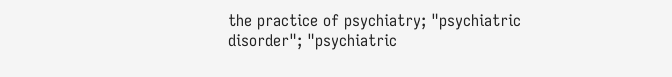the practice of psychiatry; "psychiatric disorder"; "psychiatric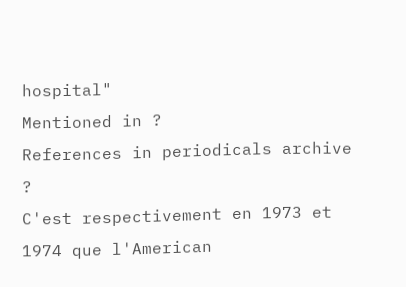hospital"
Mentioned in ?
References in periodicals archive ?
C'est respectivement en 1973 et 1974 que l'American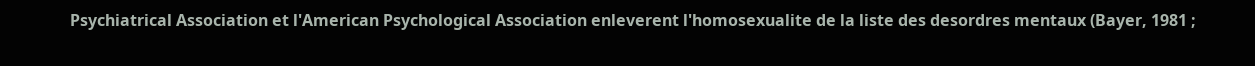Psychiatrical Association et l'American Psychological Association enleverent l'homosexualite de la liste des desordres mentaux (Bayer, 1981 ;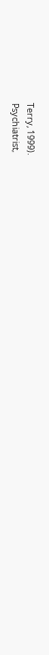Terry, 1999).
Psychiatrist,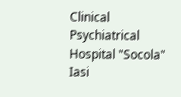Clinical Psychiatrical Hospital "Socola" Iasi